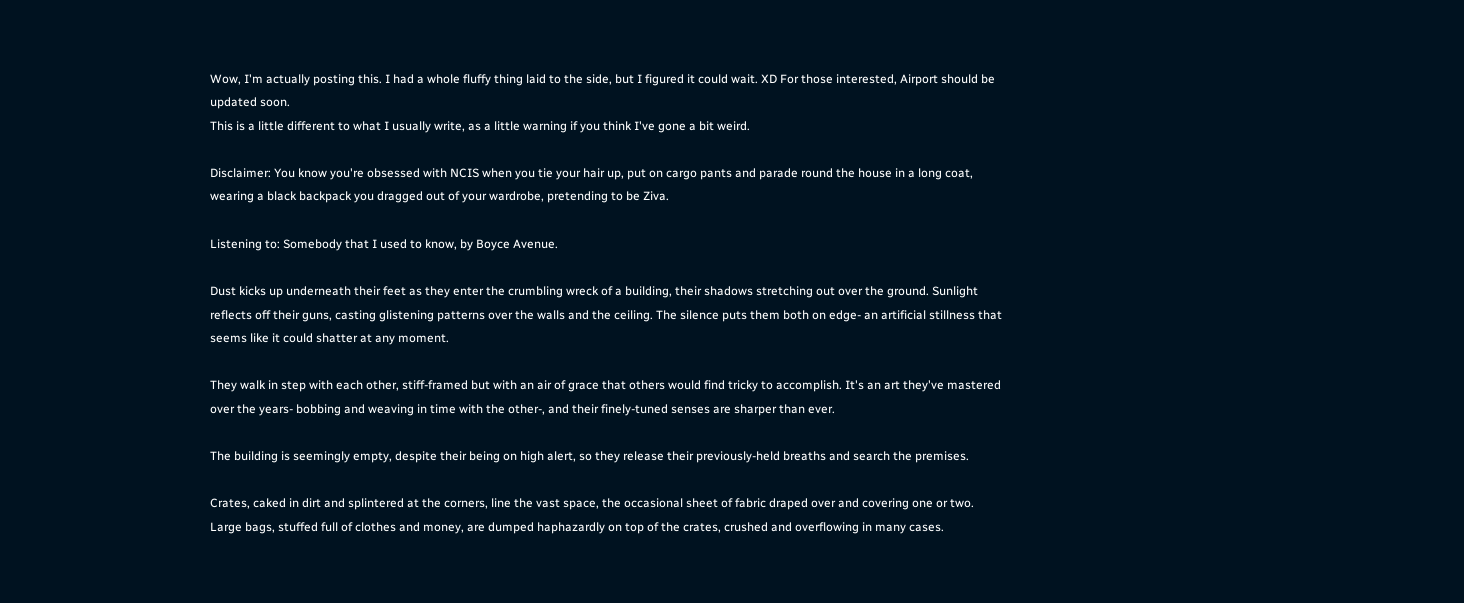Wow, I'm actually posting this. I had a whole fluffy thing laid to the side, but I figured it could wait. XD For those interested, Airport should be updated soon.
This is a little different to what I usually write, as a little warning if you think I've gone a bit weird.

Disclaimer: You know you're obsessed with NCIS when you tie your hair up, put on cargo pants and parade round the house in a long coat, wearing a black backpack you dragged out of your wardrobe, pretending to be Ziva.

Listening to: Somebody that I used to know, by Boyce Avenue.

Dust kicks up underneath their feet as they enter the crumbling wreck of a building, their shadows stretching out over the ground. Sunlight reflects off their guns, casting glistening patterns over the walls and the ceiling. The silence puts them both on edge- an artificial stillness that seems like it could shatter at any moment.

They walk in step with each other, stiff-framed but with an air of grace that others would find tricky to accomplish. It's an art they've mastered over the years- bobbing and weaving in time with the other-, and their finely-tuned senses are sharper than ever.

The building is seemingly empty, despite their being on high alert, so they release their previously-held breaths and search the premises.

Crates, caked in dirt and splintered at the corners, line the vast space, the occasional sheet of fabric draped over and covering one or two.
Large bags, stuffed full of clothes and money, are dumped haphazardly on top of the crates, crushed and overflowing in many cases.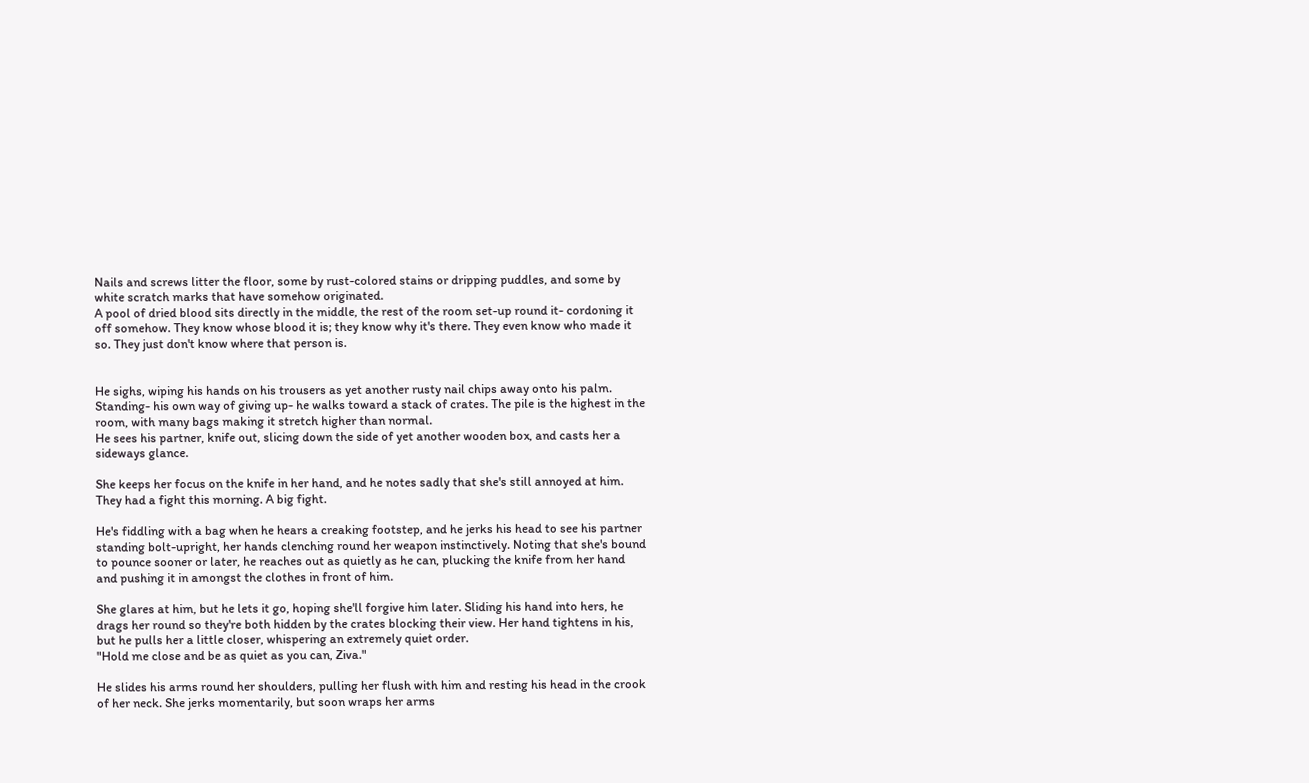Nails and screws litter the floor, some by rust-colored stains or dripping puddles, and some by white scratch marks that have somehow originated.
A pool of dried blood sits directly in the middle, the rest of the room set-up round it- cordoning it off somehow. They know whose blood it is; they know why it's there. They even know who made it so. They just don't know where that person is.


He sighs, wiping his hands on his trousers as yet another rusty nail chips away onto his palm. Standing- his own way of giving up- he walks toward a stack of crates. The pile is the highest in the room, with many bags making it stretch higher than normal.
He sees his partner, knife out, slicing down the side of yet another wooden box, and casts her a sideways glance.

She keeps her focus on the knife in her hand, and he notes sadly that she's still annoyed at him.
They had a fight this morning. A big fight.

He's fiddling with a bag when he hears a creaking footstep, and he jerks his head to see his partner standing bolt-upright, her hands clenching round her weapon instinctively. Noting that she's bound to pounce sooner or later, he reaches out as quietly as he can, plucking the knife from her hand and pushing it in amongst the clothes in front of him.

She glares at him, but he lets it go, hoping she'll forgive him later. Sliding his hand into hers, he drags her round so they're both hidden by the crates blocking their view. Her hand tightens in his, but he pulls her a little closer, whispering an extremely quiet order.
"Hold me close and be as quiet as you can, Ziva."

He slides his arms round her shoulders, pulling her flush with him and resting his head in the crook of her neck. She jerks momentarily, but soon wraps her arms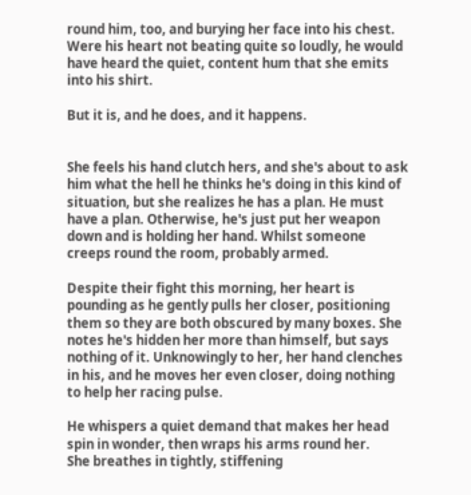round him, too, and burying her face into his chest.
Were his heart not beating quite so loudly, he would have heard the quiet, content hum that she emits into his shirt.

But it is, and he does, and it happens.


She feels his hand clutch hers, and she's about to ask him what the hell he thinks he's doing in this kind of situation, but she realizes he has a plan. He must have a plan. Otherwise, he's just put her weapon down and is holding her hand. Whilst someone creeps round the room, probably armed.

Despite their fight this morning, her heart is pounding as he gently pulls her closer, positioning them so they are both obscured by many boxes. She notes he's hidden her more than himself, but says nothing of it. Unknowingly to her, her hand clenches in his, and he moves her even closer, doing nothing to help her racing pulse.

He whispers a quiet demand that makes her head spin in wonder, then wraps his arms round her.
She breathes in tightly, stiffening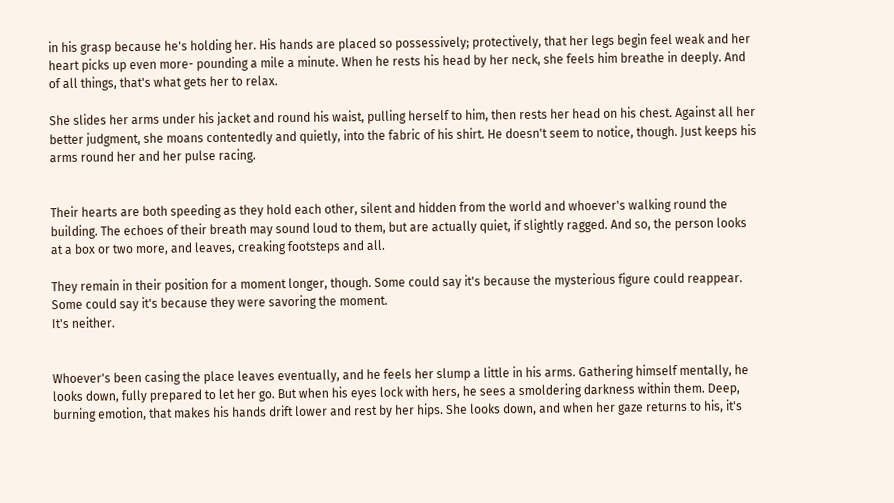in his grasp because he's holding her. His hands are placed so possessively; protectively, that her legs begin feel weak and her heart picks up even more- pounding a mile a minute. When he rests his head by her neck, she feels him breathe in deeply. And of all things, that's what gets her to relax.

She slides her arms under his jacket and round his waist, pulling herself to him, then rests her head on his chest. Against all her better judgment, she moans contentedly and quietly, into the fabric of his shirt. He doesn't seem to notice, though. Just keeps his arms round her and her pulse racing.


Their hearts are both speeding as they hold each other, silent and hidden from the world and whoever's walking round the building. The echoes of their breath may sound loud to them, but are actually quiet, if slightly ragged. And so, the person looks at a box or two more, and leaves, creaking footsteps and all.

They remain in their position for a moment longer, though. Some could say it's because the mysterious figure could reappear. Some could say it's because they were savoring the moment.
It's neither.


Whoever's been casing the place leaves eventually, and he feels her slump a little in his arms. Gathering himself mentally, he looks down, fully prepared to let her go. But when his eyes lock with hers, he sees a smoldering darkness within them. Deep, burning emotion, that makes his hands drift lower and rest by her hips. She looks down, and when her gaze returns to his, it's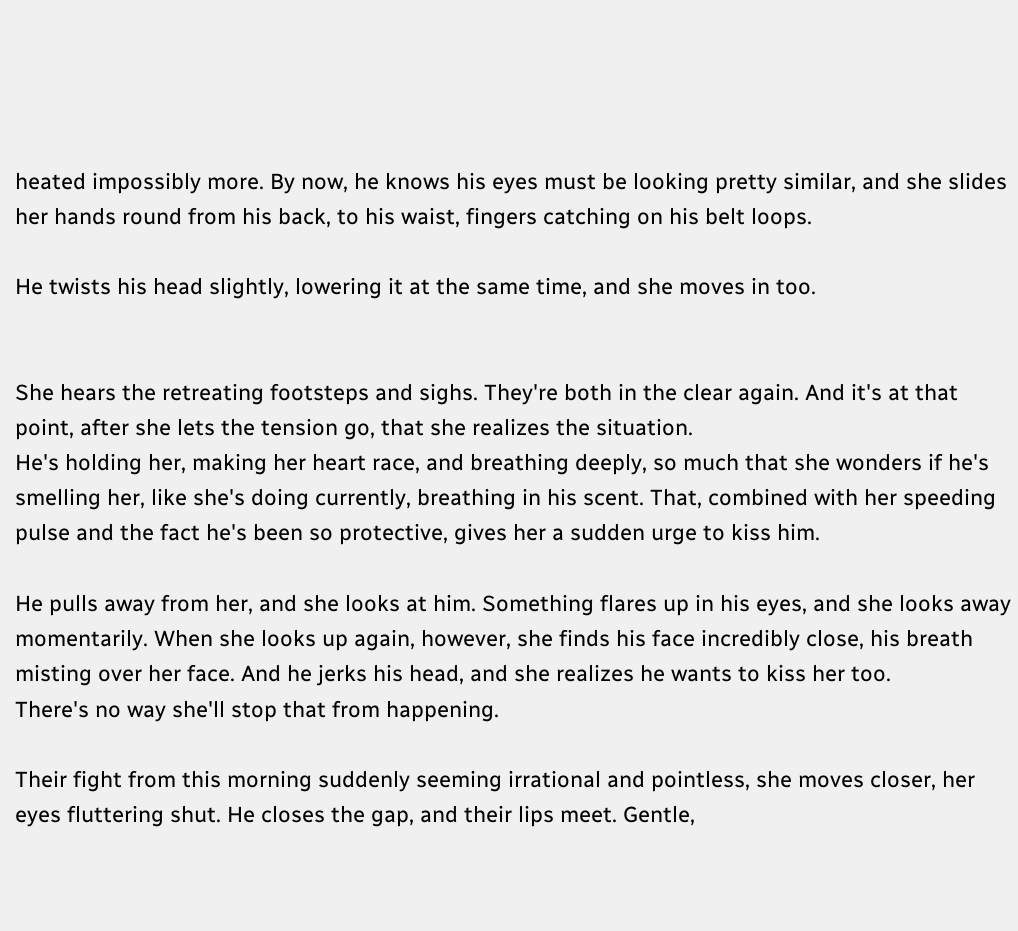heated impossibly more. By now, he knows his eyes must be looking pretty similar, and she slides her hands round from his back, to his waist, fingers catching on his belt loops.

He twists his head slightly, lowering it at the same time, and she moves in too.


She hears the retreating footsteps and sighs. They're both in the clear again. And it's at that point, after she lets the tension go, that she realizes the situation.
He's holding her, making her heart race, and breathing deeply, so much that she wonders if he's smelling her, like she's doing currently, breathing in his scent. That, combined with her speeding pulse and the fact he's been so protective, gives her a sudden urge to kiss him.

He pulls away from her, and she looks at him. Something flares up in his eyes, and she looks away momentarily. When she looks up again, however, she finds his face incredibly close, his breath misting over her face. And he jerks his head, and she realizes he wants to kiss her too.
There's no way she'll stop that from happening.

Their fight from this morning suddenly seeming irrational and pointless, she moves closer, her eyes fluttering shut. He closes the gap, and their lips meet. Gentle,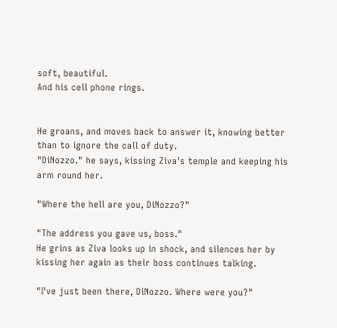soft, beautiful.
And his cell phone rings.


He groans, and moves back to answer it, knowing better than to ignore the call of duty.
"DiNozzo." he says, kissing Ziva's temple and keeping his arm round her.

"Where the hell are you, DiNozzo?"

"The address you gave us, boss."
He grins as Ziva looks up in shock, and silences her by kissing her again as their boss continues talking.

"I've just been there, DiNozzo. Where were you?"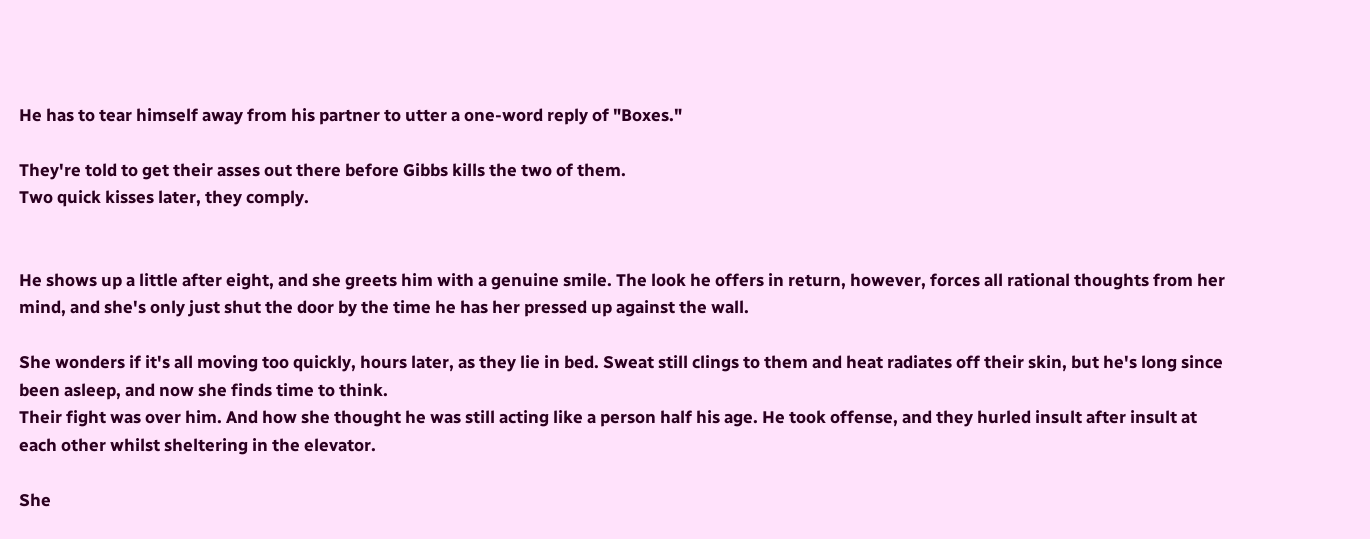He has to tear himself away from his partner to utter a one-word reply of "Boxes."

They're told to get their asses out there before Gibbs kills the two of them.
Two quick kisses later, they comply.


He shows up a little after eight, and she greets him with a genuine smile. The look he offers in return, however, forces all rational thoughts from her mind, and she's only just shut the door by the time he has her pressed up against the wall.

She wonders if it's all moving too quickly, hours later, as they lie in bed. Sweat still clings to them and heat radiates off their skin, but he's long since been asleep, and now she finds time to think.
Their fight was over him. And how she thought he was still acting like a person half his age. He took offense, and they hurled insult after insult at each other whilst sheltering in the elevator.

She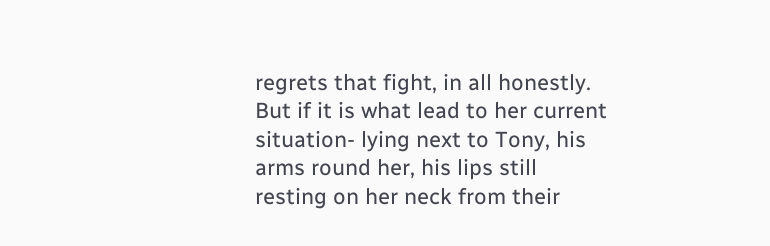regrets that fight, in all honestly. But if it is what lead to her current situation- lying next to Tony, his arms round her, his lips still resting on her neck from their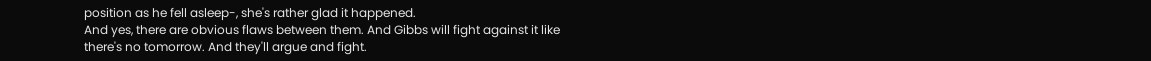position as he fell asleep-, she's rather glad it happened.
And yes, there are obvious flaws between them. And Gibbs will fight against it like there's no tomorrow. And they'll argue and fight.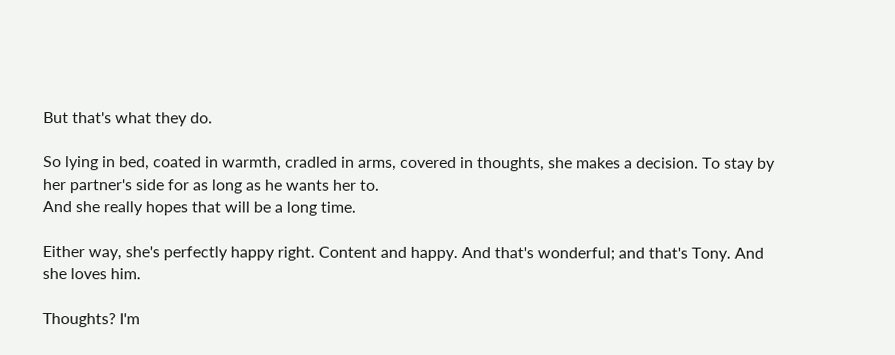But that's what they do.

So lying in bed, coated in warmth, cradled in arms, covered in thoughts, she makes a decision. To stay by her partner's side for as long as he wants her to.
And she really hopes that will be a long time.

Either way, she's perfectly happy right. Content and happy. And that's wonderful; and that's Tony. And she loves him.

Thoughts? I'm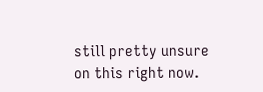still pretty unsure on this right now.